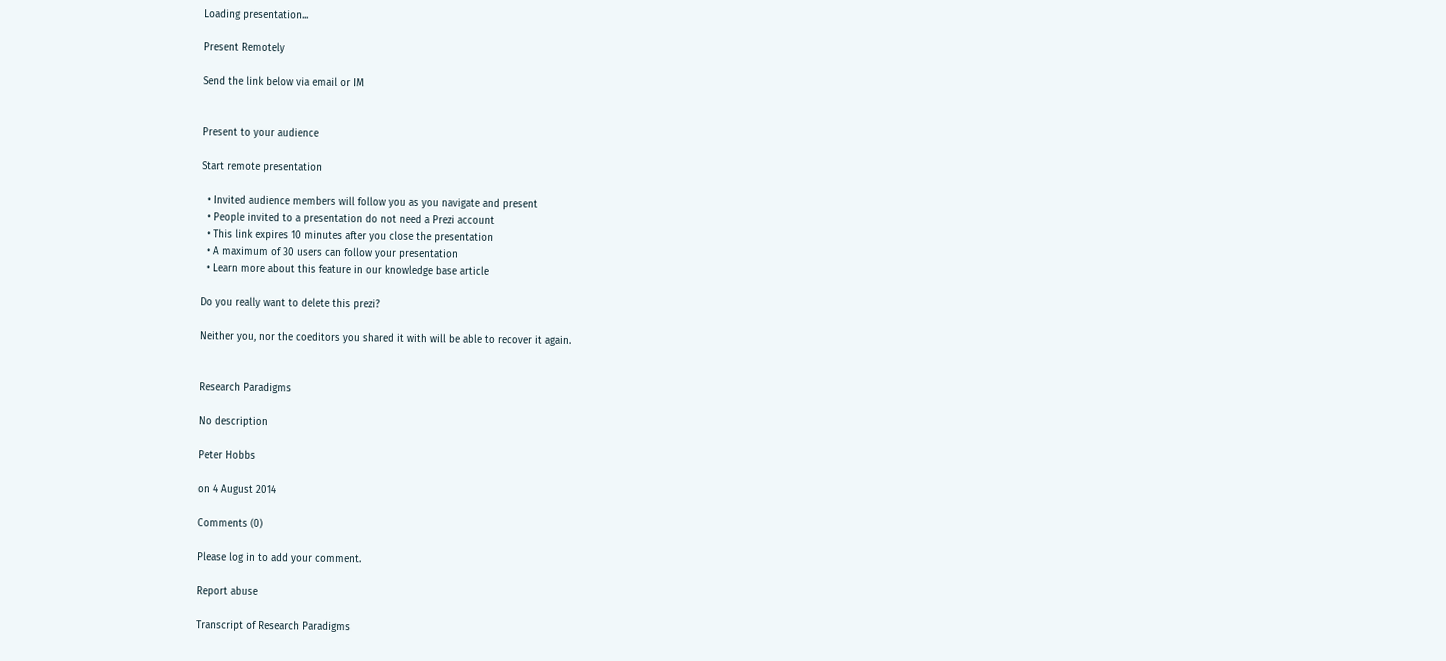Loading presentation...

Present Remotely

Send the link below via email or IM


Present to your audience

Start remote presentation

  • Invited audience members will follow you as you navigate and present
  • People invited to a presentation do not need a Prezi account
  • This link expires 10 minutes after you close the presentation
  • A maximum of 30 users can follow your presentation
  • Learn more about this feature in our knowledge base article

Do you really want to delete this prezi?

Neither you, nor the coeditors you shared it with will be able to recover it again.


Research Paradigms

No description

Peter Hobbs

on 4 August 2014

Comments (0)

Please log in to add your comment.

Report abuse

Transcript of Research Paradigms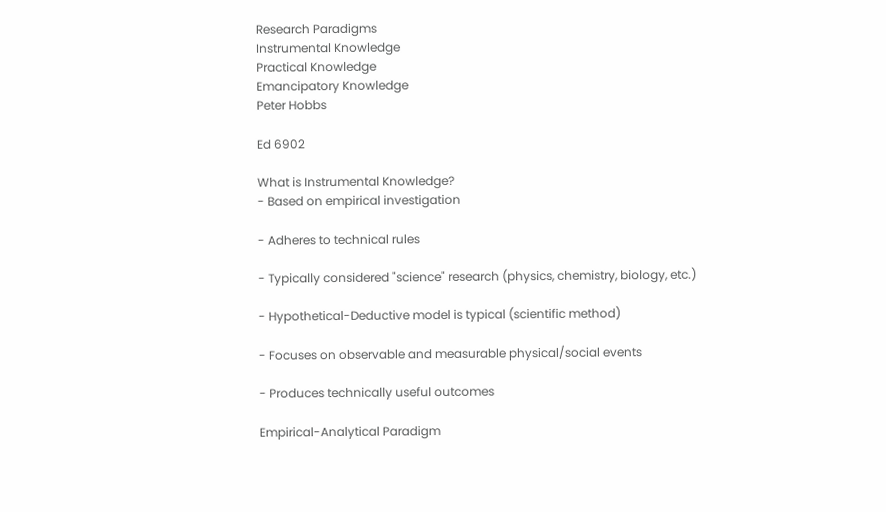Research Paradigms
Instrumental Knowledge
Practical Knowledge
Emancipatory Knowledge
Peter Hobbs

Ed 6902

What is Instrumental Knowledge?
- Based on empirical investigation

- Adheres to technical rules

- Typically considered "science" research (physics, chemistry, biology, etc.)

- Hypothetical-Deductive model is typical (scientific method)

- Focuses on observable and measurable physical/social events

- Produces technically useful outcomes

Empirical-Analytical Paradigm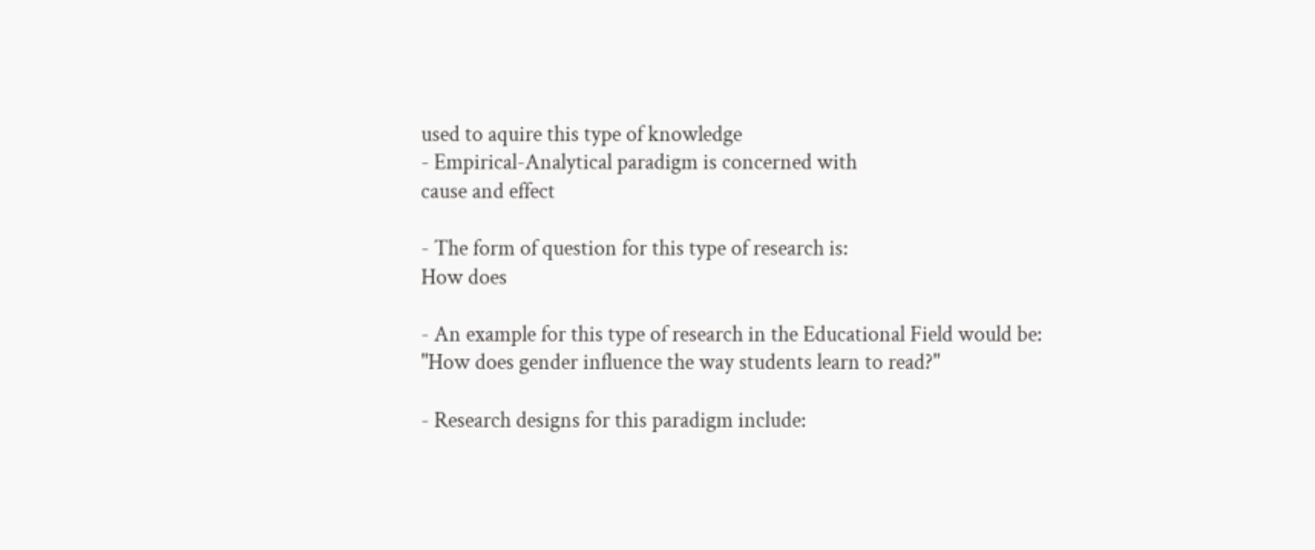used to aquire this type of knowledge
- Empirical-Analytical paradigm is concerned with
cause and effect

- The form of question for this type of research is:
How does

- An example for this type of research in the Educational Field would be:
"How does gender influence the way students learn to read?"

- Research designs for this paradigm include: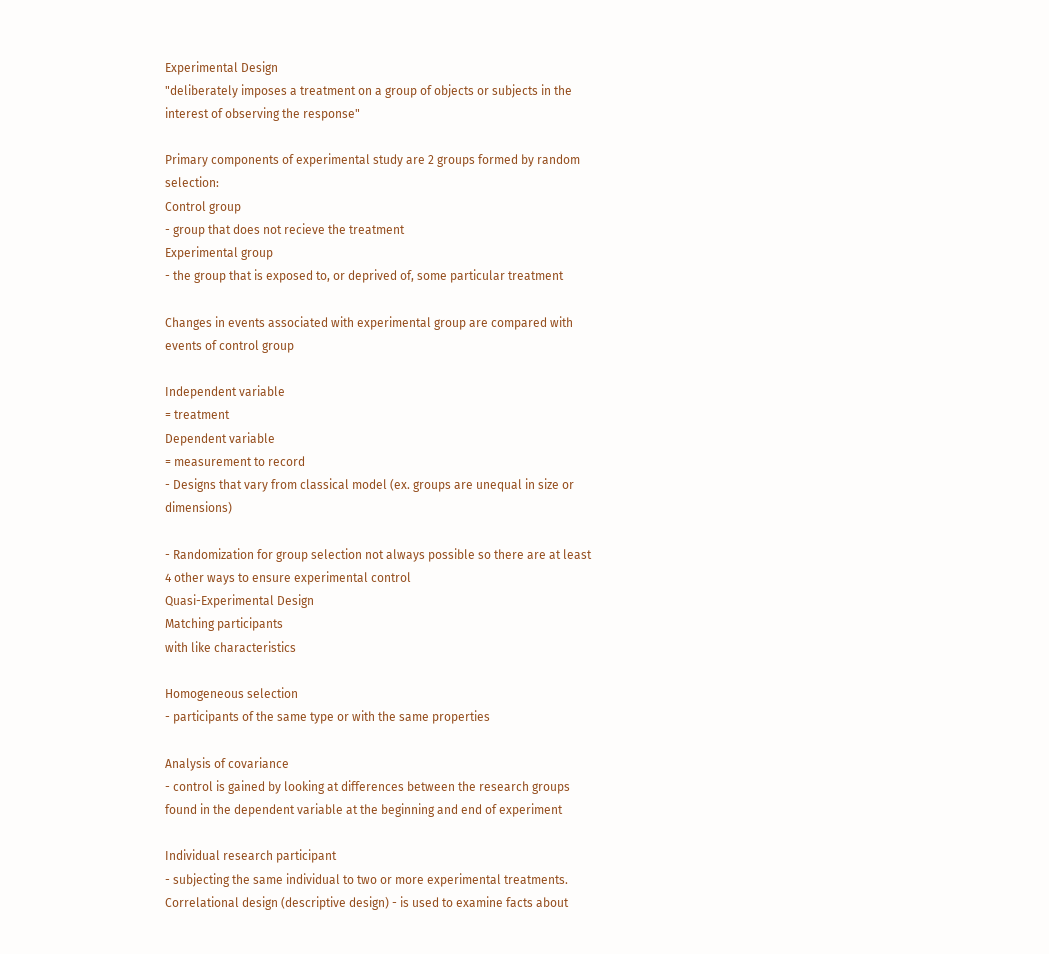Experimental Design
"deliberately imposes a treatment on a group of objects or subjects in the interest of observing the response"

Primary components of experimental study are 2 groups formed by random selection:
Control group
- group that does not recieve the treatment
Experimental group
- the group that is exposed to, or deprived of, some particular treatment

Changes in events associated with experimental group are compared with events of control group

Independent variable
= treatment
Dependent variable
= measurement to record
- Designs that vary from classical model (ex. groups are unequal in size or dimensions)

- Randomization for group selection not always possible so there are at least 4 other ways to ensure experimental control
Quasi-Experimental Design
Matching participants
with like characteristics

Homogeneous selection
- participants of the same type or with the same properties

Analysis of covariance
- control is gained by looking at differences between the research groups found in the dependent variable at the beginning and end of experiment

Individual research participant
- subjecting the same individual to two or more experimental treatments.
Correlational design (descriptive design) - is used to examine facts about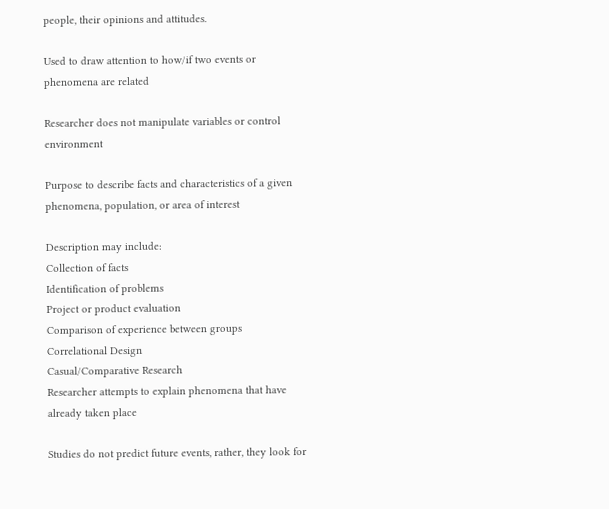people, their opinions and attitudes.

Used to draw attention to how/if two events or phenomena are related

Researcher does not manipulate variables or control environment

Purpose to describe facts and characteristics of a given phenomena, population, or area of interest

Description may include:
Collection of facts
Identification of problems
Project or product evaluation
Comparison of experience between groups
Correlational Design
Casual/Comparative Research
Researcher attempts to explain phenomena that have already taken place

Studies do not predict future events, rather, they look for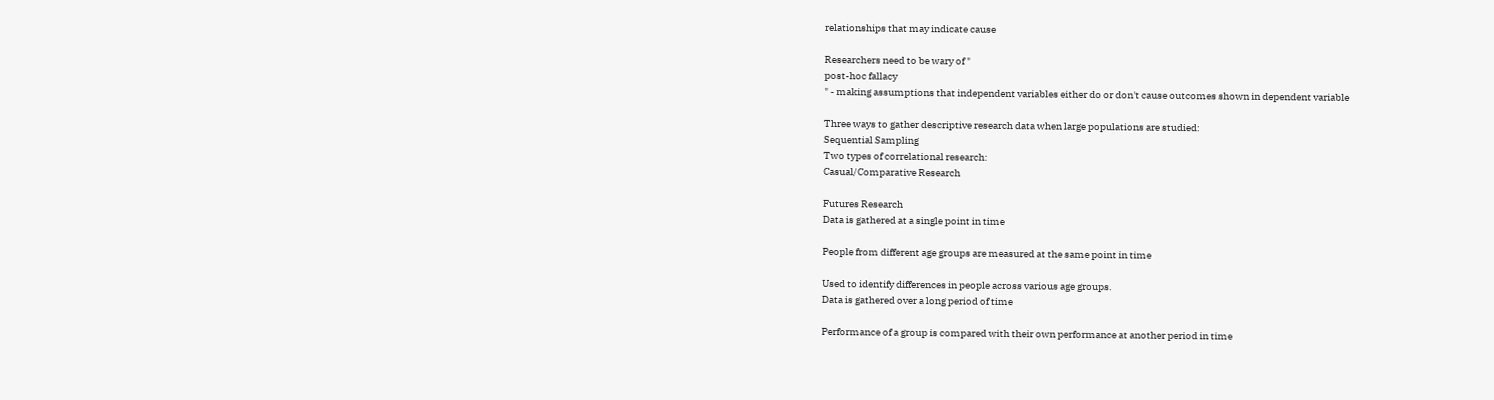relationships that may indicate cause

Researchers need to be wary of "
post-hoc fallacy
" - making assumptions that independent variables either do or don't cause outcomes shown in dependent variable

Three ways to gather descriptive research data when large populations are studied:
Sequential Sampling
Two types of correlational research:
Casual/Comparative Research

Futures Research
Data is gathered at a single point in time

People from different age groups are measured at the same point in time

Used to identify differences in people across various age groups.
Data is gathered over a long period of time

Performance of a group is compared with their own performance at another period in time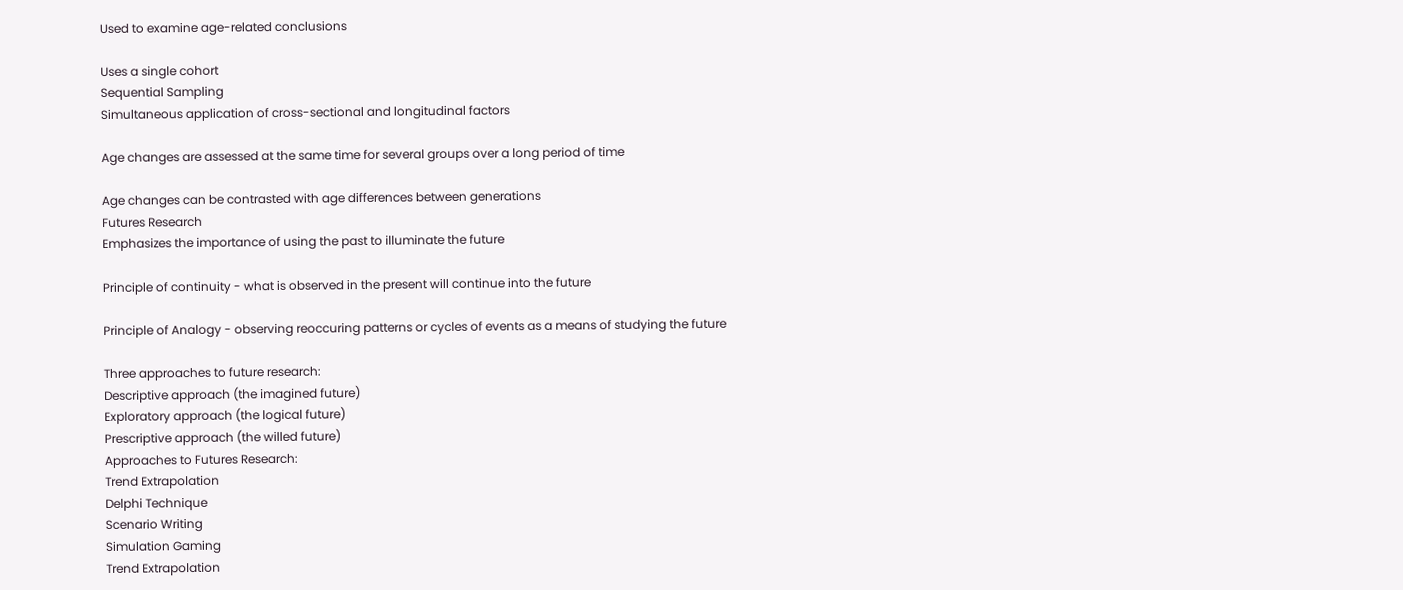Used to examine age-related conclusions

Uses a single cohort
Sequential Sampling
Simultaneous application of cross-sectional and longitudinal factors

Age changes are assessed at the same time for several groups over a long period of time

Age changes can be contrasted with age differences between generations
Futures Research
Emphasizes the importance of using the past to illuminate the future

Principle of continuity - what is observed in the present will continue into the future

Principle of Analogy - observing reoccuring patterns or cycles of events as a means of studying the future

Three approaches to future research:
Descriptive approach (the imagined future)
Exploratory approach (the logical future)
Prescriptive approach (the willed future)
Approaches to Futures Research:
Trend Extrapolation
Delphi Technique
Scenario Writing
Simulation Gaming
Trend Extrapolation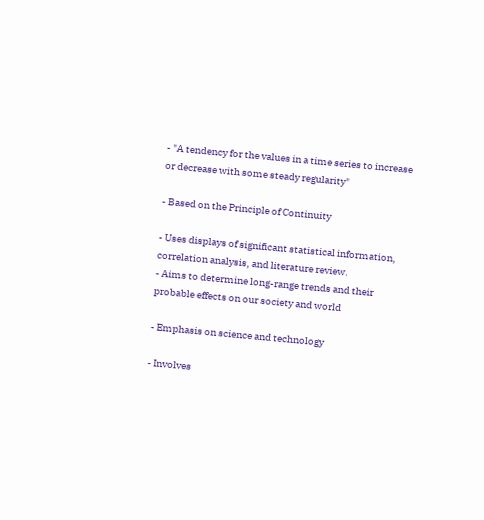- "A tendency for the values in a time series to increase or decrease with some steady regularity"

- Based on the Principle of Continuity

- Uses displays of significant statistical information, correlation analysis, and literature review.
- Aims to determine long-range trends and their probable effects on our society and world

- Emphasis on science and technology

- Involves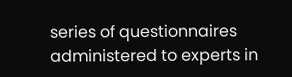series of questionnaires administered to experts in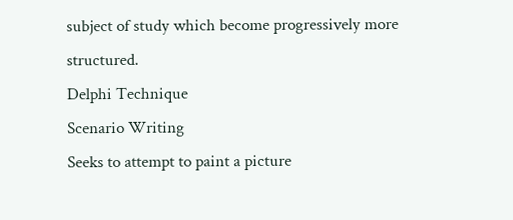subject of study which become progressively more structured.
Delphi Technique
Scenario Writing
Seeks to attempt to paint a picture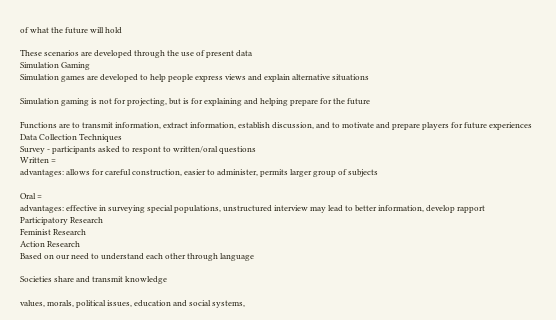of what the future will hold

These scenarios are developed through the use of present data
Simulation Gaming
Simulation games are developed to help people express views and explain alternative situations

Simulation gaming is not for projecting, but is for explaining and helping prepare for the future

Functions are to transmit information, extract information, establish discussion, and to motivate and prepare players for future experiences
Data Collection Techniques
Survey - participants asked to respont to written/oral questions
Written =
advantages: allows for careful construction, easier to administer, permits larger group of subjects

Oral =
advantages: effective in surveying special populations, unstructured interview may lead to better information, develop rapport
Participatory Research
Feminist Research
Action Research
Based on our need to understand each other through language

Societies share and transmit knowledge

values, morals, political issues, education and social systems,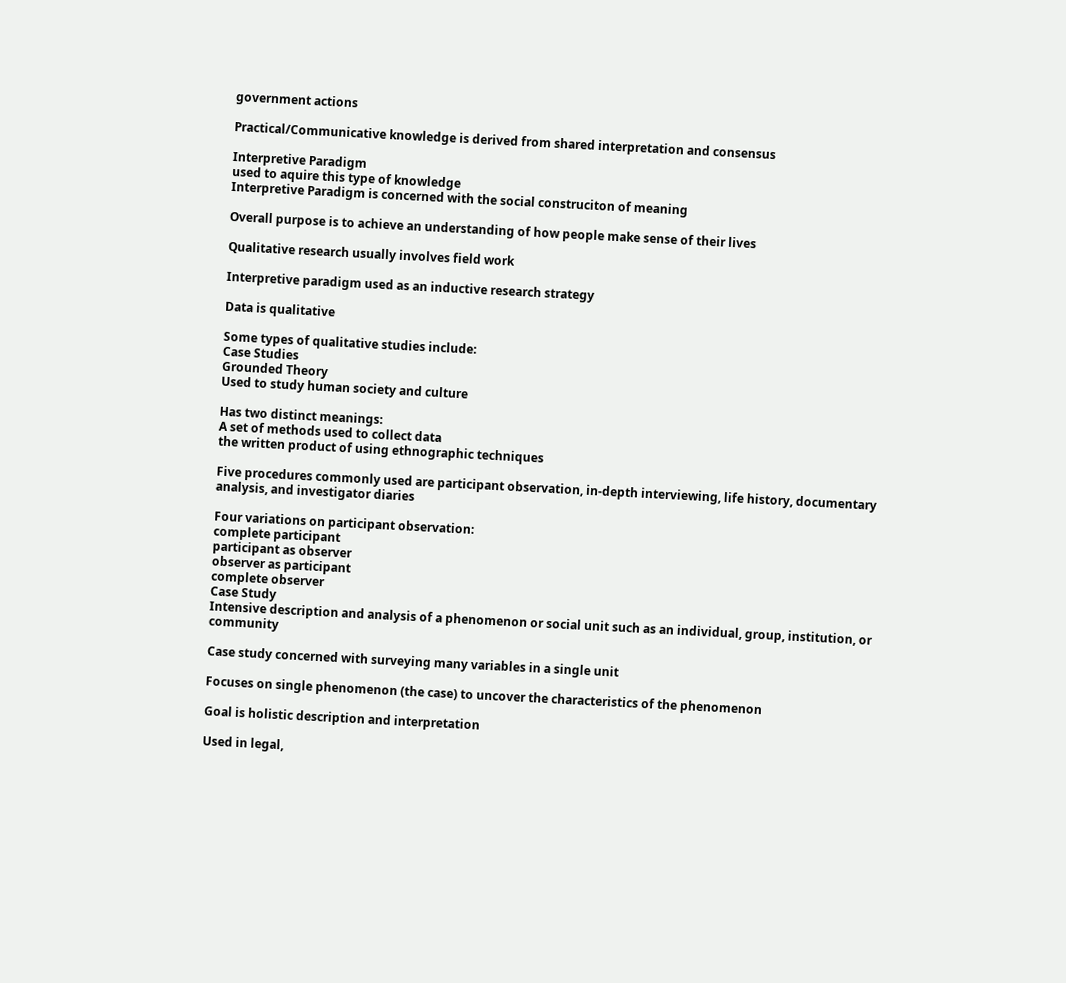government actions

Practical/Communicative knowledge is derived from shared interpretation and consensus

Interpretive Paradigm
used to aquire this type of knowledge
Interpretive Paradigm is concerned with the social construciton of meaning

Overall purpose is to achieve an understanding of how people make sense of their lives

Qualitative research usually involves field work

Interpretive paradigm used as an inductive research strategy

Data is qualitative

Some types of qualitative studies include:
Case Studies
Grounded Theory
Used to study human society and culture

Has two distinct meanings:
A set of methods used to collect data
the written product of using ethnographic techniques

Five procedures commonly used are participant observation, in-depth interviewing, life history, documentary analysis, and investigator diaries

Four variations on participant observation:
complete participant
participant as observer
observer as participant
complete observer
Case Study
Intensive description and analysis of a phenomenon or social unit such as an individual, group, institution, or community

Case study concerned with surveying many variables in a single unit

Focuses on single phenomenon (the case) to uncover the characteristics of the phenomenon

Goal is holistic description and interpretation

Used in legal,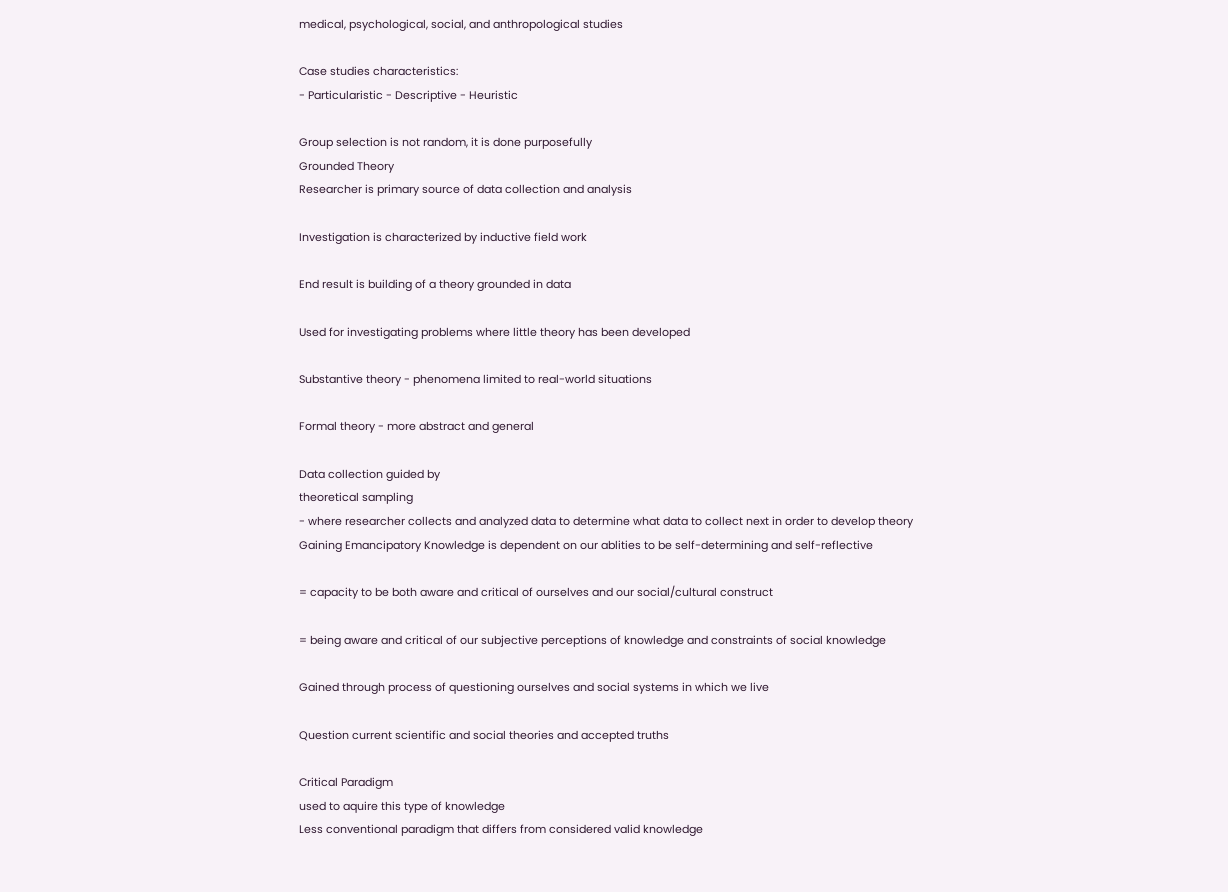medical, psychological, social, and anthropological studies

Case studies characteristics:
- Particularistic - Descriptive - Heuristic

Group selection is not random, it is done purposefully
Grounded Theory
Researcher is primary source of data collection and analysis

Investigation is characterized by inductive field work

End result is building of a theory grounded in data

Used for investigating problems where little theory has been developed

Substantive theory - phenomena limited to real-world situations

Formal theory - more abstract and general

Data collection guided by
theoretical sampling
- where researcher collects and analyzed data to determine what data to collect next in order to develop theory
Gaining Emancipatory Knowledge is dependent on our ablities to be self-determining and self-reflective

= capacity to be both aware and critical of ourselves and our social/cultural construct

= being aware and critical of our subjective perceptions of knowledge and constraints of social knowledge

Gained through process of questioning ourselves and social systems in which we live

Question current scientific and social theories and accepted truths

Critical Paradigm
used to aquire this type of knowledge
Less conventional paradigm that differs from considered valid knowledge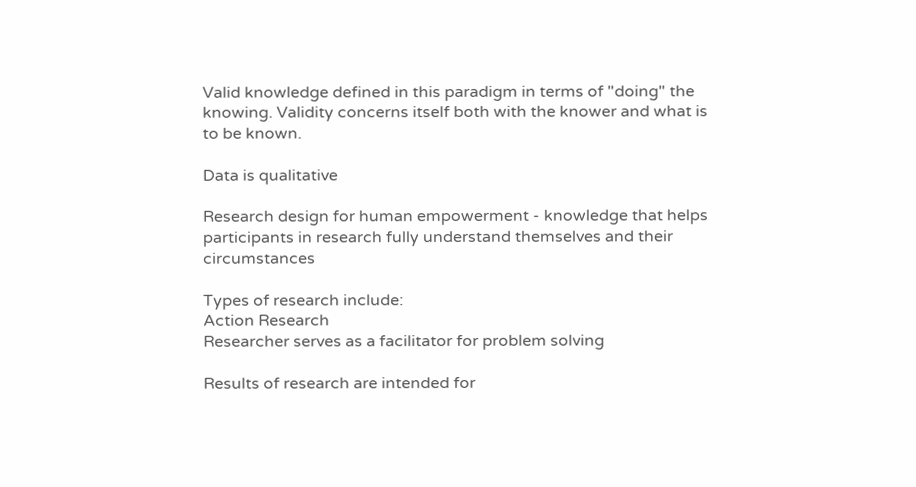Valid knowledge defined in this paradigm in terms of "doing" the knowing. Validity concerns itself both with the knower and what is to be known.

Data is qualitative

Research design for human empowerment - knowledge that helps participants in research fully understand themselves and their circumstances

Types of research include:
Action Research
Researcher serves as a facilitator for problem solving

Results of research are intended for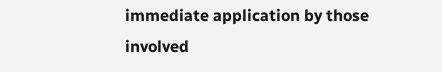immediate application by those involved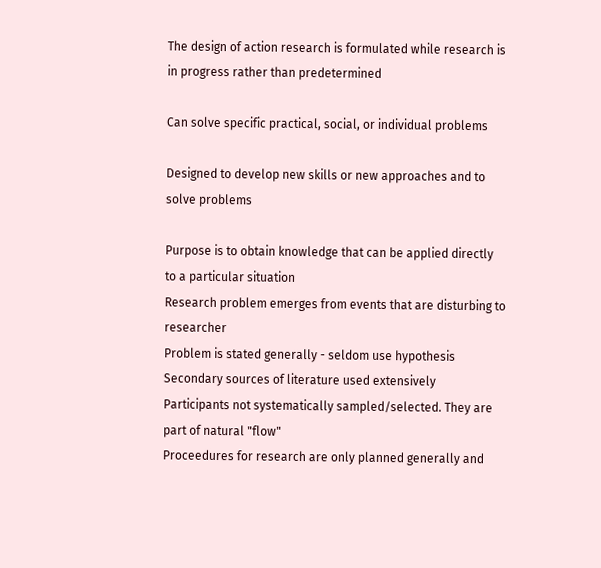The design of action research is formulated while research is in progress rather than predetermined

Can solve specific practical, social, or individual problems

Designed to develop new skills or new approaches and to solve problems

Purpose is to obtain knowledge that can be applied directly to a particular situation
Research problem emerges from events that are disturbing to researcher
Problem is stated generally - seldom use hypothesis
Secondary sources of literature used extensively
Participants not systematically sampled/selected. They are part of natural "flow"
Proceedures for research are only planned generally and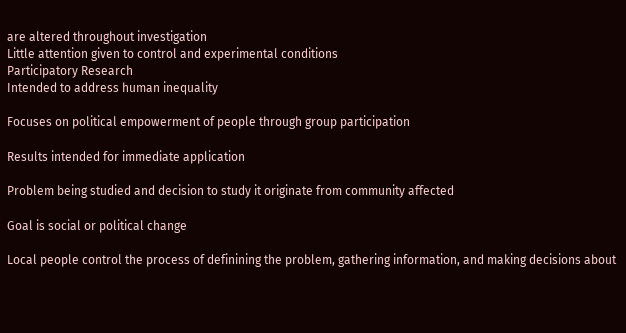are altered throughout investigation
Little attention given to control and experimental conditions
Participatory Research
Intended to address human inequality

Focuses on political empowerment of people through group participation

Results intended for immediate application

Problem being studied and decision to study it originate from community affected

Goal is social or political change

Local people control the process of definining the problem, gathering information, and making decisions about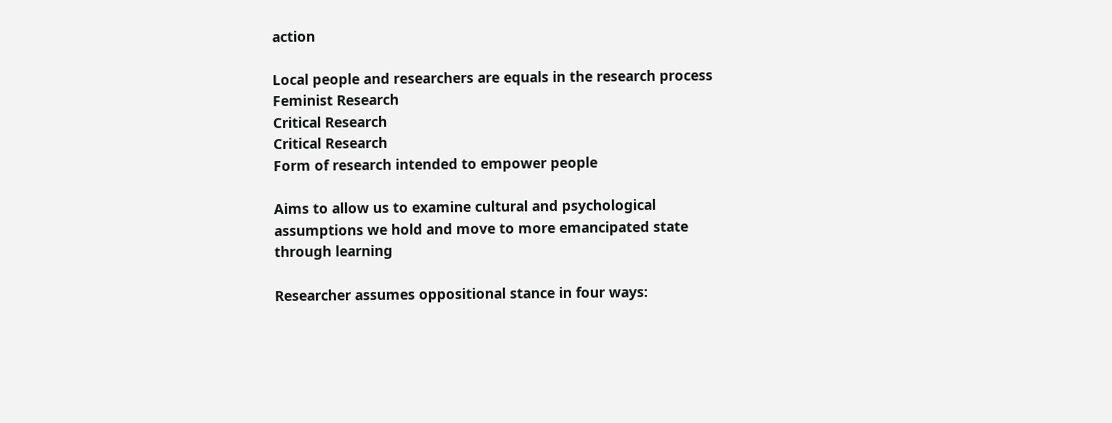action

Local people and researchers are equals in the research process
Feminist Research
Critical Research
Critical Research
Form of research intended to empower people

Aims to allow us to examine cultural and psychological assumptions we hold and move to more emancipated state through learning

Researcher assumes oppositional stance in four ways: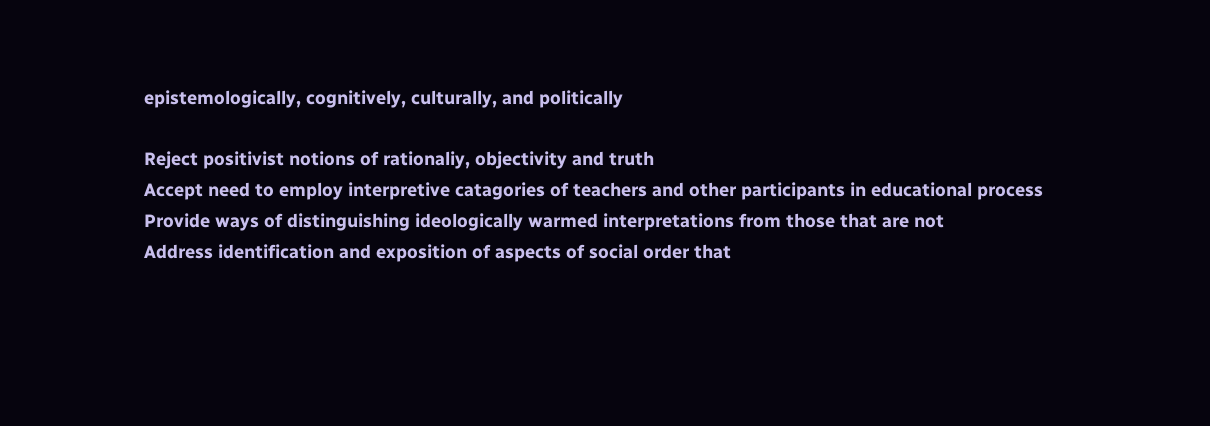epistemologically, cognitively, culturally, and politically

Reject positivist notions of rationaliy, objectivity and truth
Accept need to employ interpretive catagories of teachers and other participants in educational process
Provide ways of distinguishing ideologically warmed interpretations from those that are not
Address identification and exposition of aspects of social order that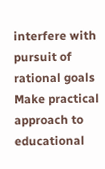interfere with pursuit of rational goals
Make practical approach to educational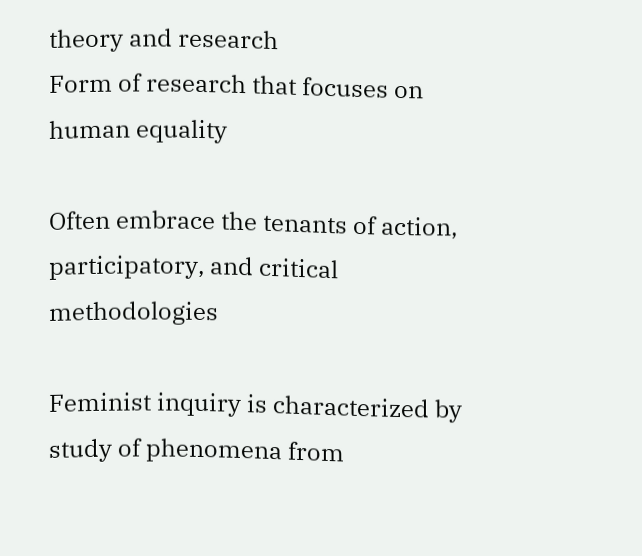theory and research
Form of research that focuses on human equality

Often embrace the tenants of action, participatory, and critical methodologies

Feminist inquiry is characterized by study of phenomena from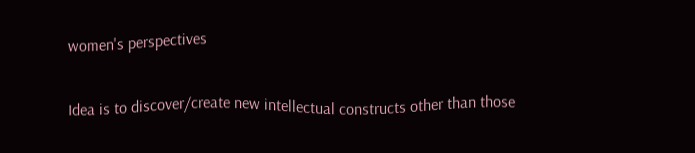women's perspectives

Idea is to discover/create new intellectual constructs other than those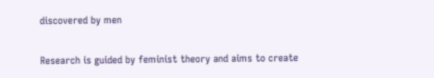discovered by men

Research is guided by feminist theory and aims to create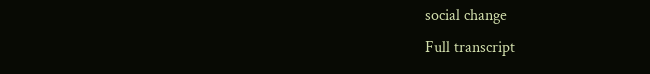social change
Full transcript